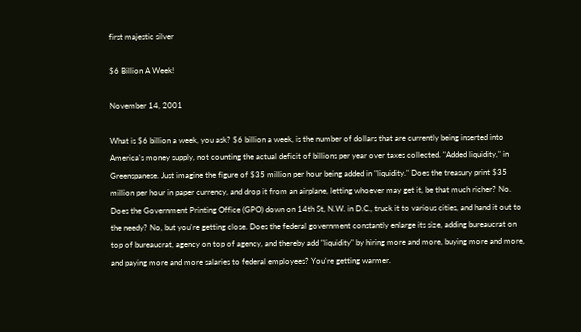first majestic silver

$6 Billion A Week!

November 14, 2001

What is $6 billion a week, you ask? $6 billion a week, is the number of dollars that are currently being inserted into America's money supply, not counting the actual deficit of billions per year over taxes collected. "Added liquidity," in Greenspanese. Just imagine the figure of $35 million per hour being added in "liquidity." Does the treasury print $35 million per hour in paper currency, and drop it from an airplane, letting whoever may get it, be that much richer? No. Does the Government Printing Office (GPO) down on 14th St, N.W. in D.C., truck it to various cities, and hand it out to the needy? No, but you're getting close. Does the federal government constantly enlarge its size, adding bureaucrat on top of bureaucrat, agency on top of agency, and thereby add "liquidity" by hiring more and more, buying more and more, and paying more and more salaries to federal employees? You're getting warmer.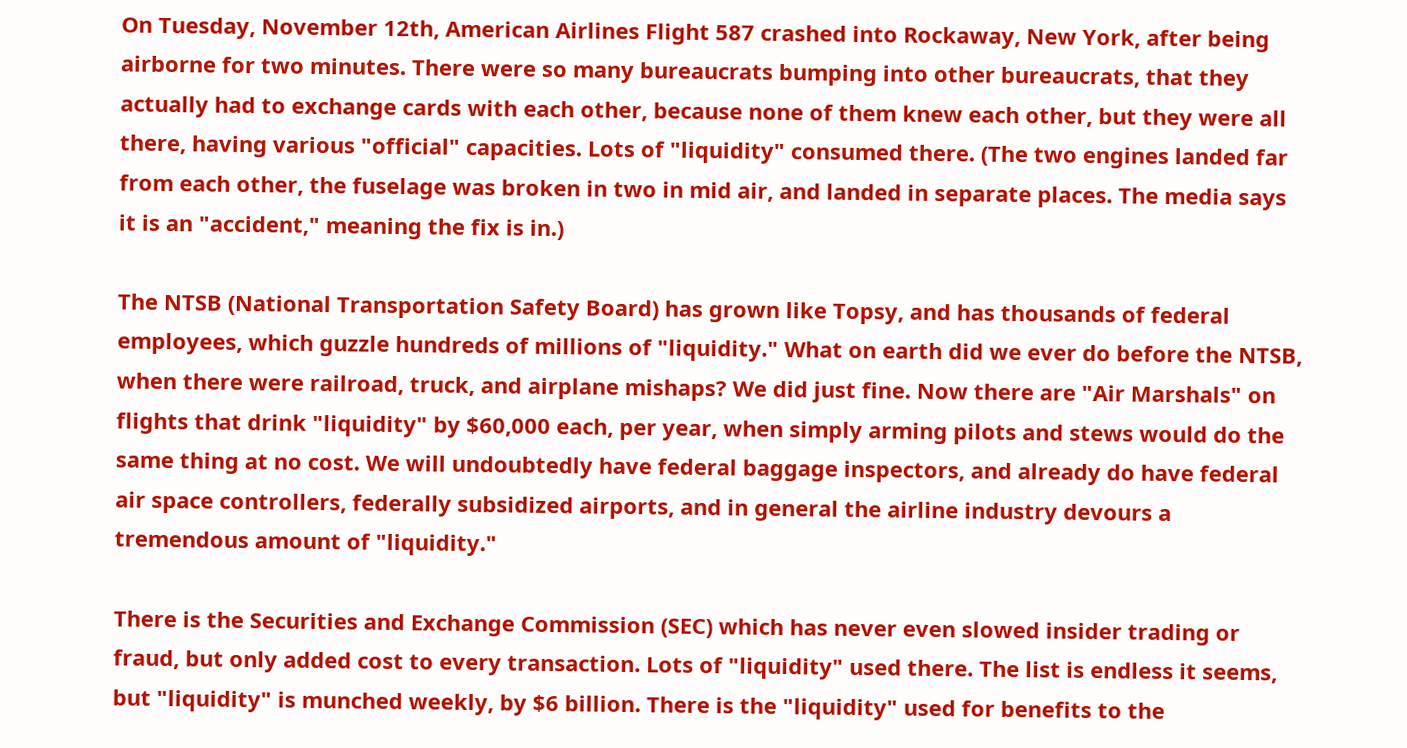On Tuesday, November 12th, American Airlines Flight 587 crashed into Rockaway, New York, after being airborne for two minutes. There were so many bureaucrats bumping into other bureaucrats, that they actually had to exchange cards with each other, because none of them knew each other, but they were all there, having various "official" capacities. Lots of "liquidity" consumed there. (The two engines landed far from each other, the fuselage was broken in two in mid air, and landed in separate places. The media says it is an "accident," meaning the fix is in.)

The NTSB (National Transportation Safety Board) has grown like Topsy, and has thousands of federal employees, which guzzle hundreds of millions of "liquidity." What on earth did we ever do before the NTSB, when there were railroad, truck, and airplane mishaps? We did just fine. Now there are "Air Marshals" on flights that drink "liquidity" by $60,000 each, per year, when simply arming pilots and stews would do the same thing at no cost. We will undoubtedly have federal baggage inspectors, and already do have federal air space controllers, federally subsidized airports, and in general the airline industry devours a tremendous amount of "liquidity."

There is the Securities and Exchange Commission (SEC) which has never even slowed insider trading or fraud, but only added cost to every transaction. Lots of "liquidity" used there. The list is endless it seems, but "liquidity" is munched weekly, by $6 billion. There is the "liquidity" used for benefits to the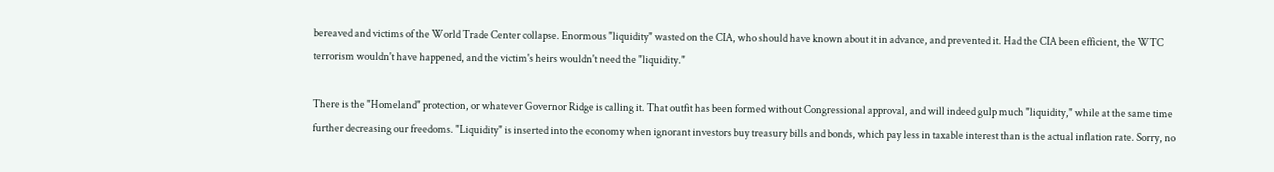bereaved and victims of the World Trade Center collapse. Enormous "liquidity" wasted on the CIA, who should have known about it in advance, and prevented it. Had the CIA been efficient, the WTC terrorism wouldn't have happened, and the victim's heirs wouldn't need the "liquidity."

There is the "Homeland" protection, or whatever Governor Ridge is calling it. That outfit has been formed without Congressional approval, and will indeed gulp much "liquidity," while at the same time further decreasing our freedoms. "Liquidity" is inserted into the economy when ignorant investors buy treasury bills and bonds, which pay less in taxable interest than is the actual inflation rate. Sorry, no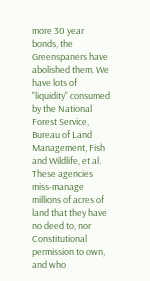more 30 year bonds, the Greenspaners have abolished them. We have lots of "liquidity" consumed by the National Forest Service, Bureau of Land Management, Fish and Wildlife, et al. These agencies miss-manage millions of acres of land that they have no deed to, nor Constitutional permission to own, and who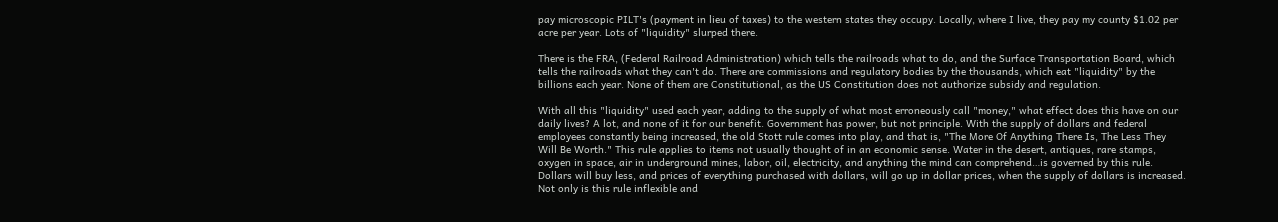pay microscopic PILT's (payment in lieu of taxes) to the western states they occupy. Locally, where I live, they pay my county $1.02 per acre per year. Lots of "liquidity" slurped there.

There is the FRA, (Federal Railroad Administration) which tells the railroads what to do, and the Surface Transportation Board, which tells the railroads what they can't do. There are commissions and regulatory bodies by the thousands, which eat "liquidity" by the billions each year. None of them are Constitutional, as the US Constitution does not authorize subsidy and regulation.

With all this "liquidity" used each year, adding to the supply of what most erroneously call "money," what effect does this have on our daily lives? A lot, and none of it for our benefit. Government has power, but not principle. With the supply of dollars and federal employees constantly being increased, the old Stott rule comes into play, and that is, "The More Of Anything There Is, The Less They Will Be Worth." This rule applies to items not usually thought of in an economic sense. Water in the desert, antiques, rare stamps, oxygen in space, air in underground mines, labor, oil, electricity, and anything the mind can comprehend…is governed by this rule. Dollars will buy less, and prices of everything purchased with dollars, will go up in dollar prices, when the supply of dollars is increased. Not only is this rule inflexible and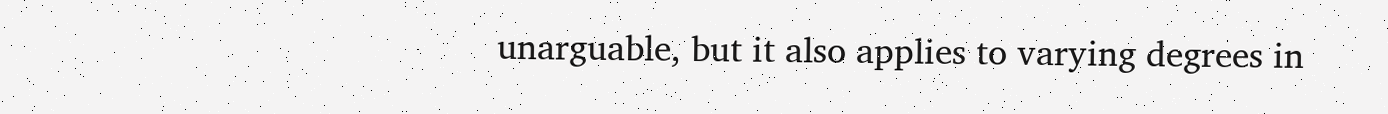unarguable, but it also applies to varying degrees in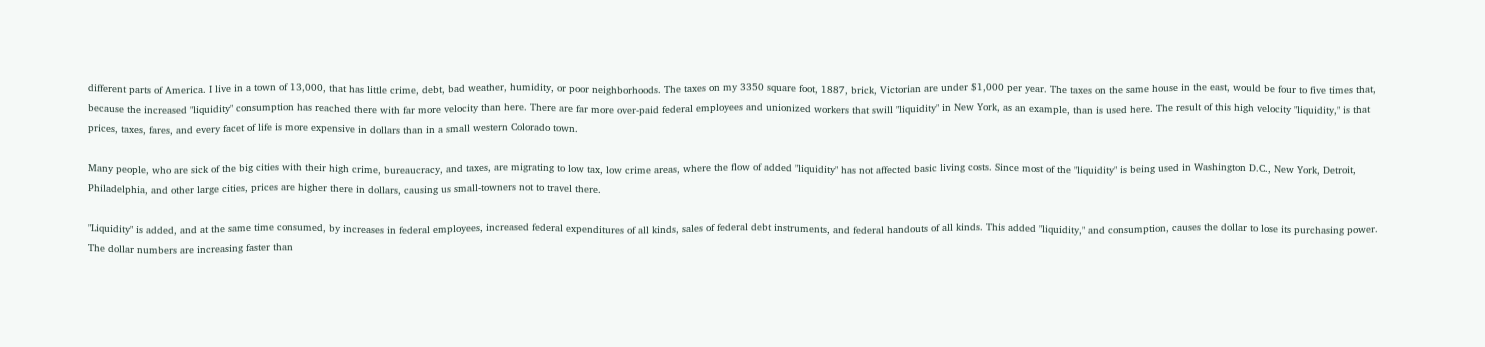different parts of America. I live in a town of 13,000, that has little crime, debt, bad weather, humidity, or poor neighborhoods. The taxes on my 3350 square foot, 1887, brick, Victorian are under $1,000 per year. The taxes on the same house in the east, would be four to five times that, because the increased "liquidity" consumption has reached there with far more velocity than here. There are far more over-paid federal employees and unionized workers that swill "liquidity" in New York, as an example, than is used here. The result of this high velocity "liquidity," is that prices, taxes, fares, and every facet of life is more expensive in dollars than in a small western Colorado town.

Many people, who are sick of the big cities with their high crime, bureaucracy, and taxes, are migrating to low tax, low crime areas, where the flow of added "liquidity" has not affected basic living costs. Since most of the "liquidity" is being used in Washington D.C., New York, Detroit, Philadelphia, and other large cities, prices are higher there in dollars, causing us small-towners not to travel there.

"Liquidity" is added, and at the same time consumed, by increases in federal employees, increased federal expenditures of all kinds, sales of federal debt instruments, and federal handouts of all kinds. This added "liquidity," and consumption, causes the dollar to lose its purchasing power. The dollar numbers are increasing faster than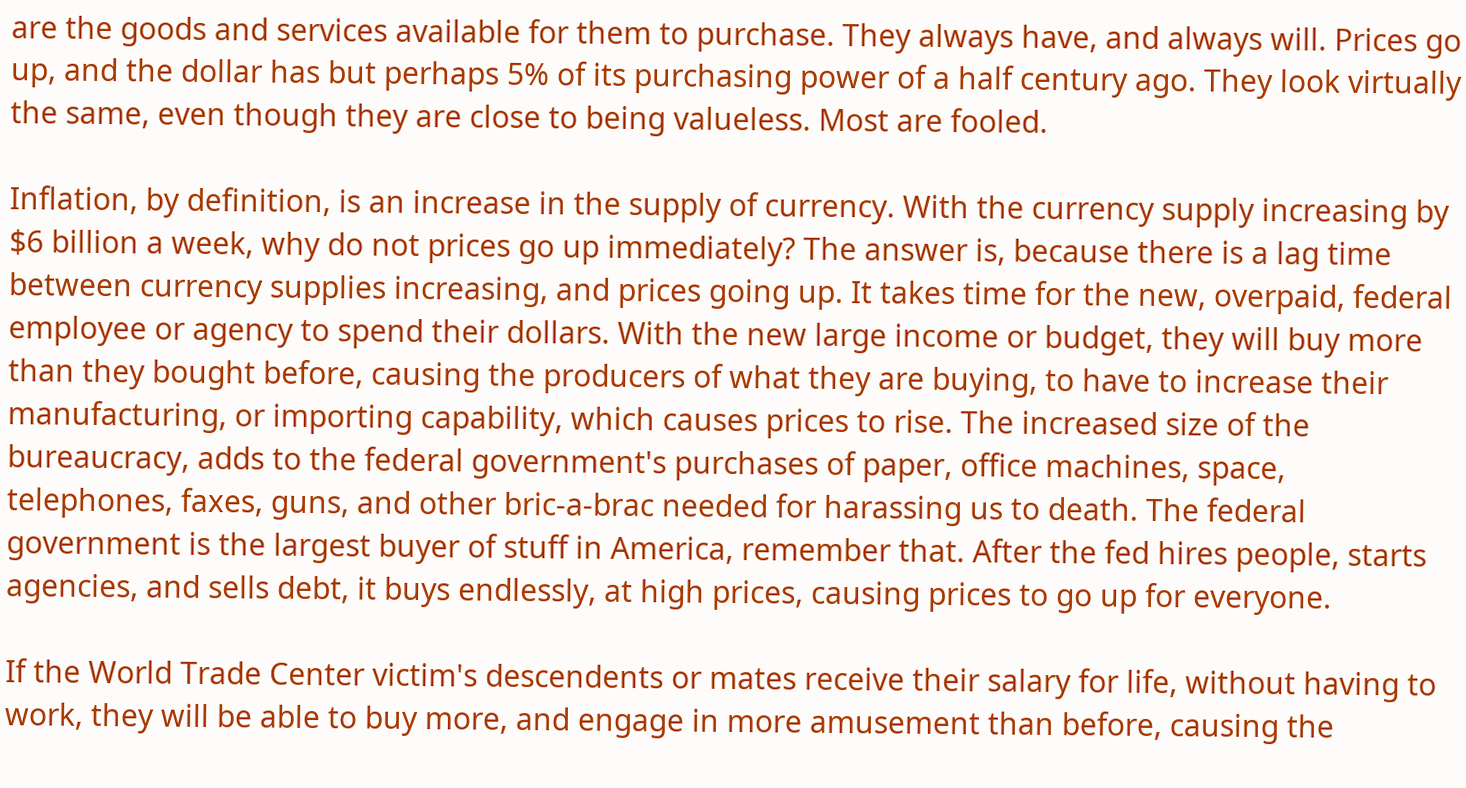are the goods and services available for them to purchase. They always have, and always will. Prices go up, and the dollar has but perhaps 5% of its purchasing power of a half century ago. They look virtually the same, even though they are close to being valueless. Most are fooled.

Inflation, by definition, is an increase in the supply of currency. With the currency supply increasing by $6 billion a week, why do not prices go up immediately? The answer is, because there is a lag time between currency supplies increasing, and prices going up. It takes time for the new, overpaid, federal employee or agency to spend their dollars. With the new large income or budget, they will buy more than they bought before, causing the producers of what they are buying, to have to increase their manufacturing, or importing capability, which causes prices to rise. The increased size of the bureaucracy, adds to the federal government's purchases of paper, office machines, space, telephones, faxes, guns, and other bric-a-brac needed for harassing us to death. The federal government is the largest buyer of stuff in America, remember that. After the fed hires people, starts agencies, and sells debt, it buys endlessly, at high prices, causing prices to go up for everyone.

If the World Trade Center victim's descendents or mates receive their salary for life, without having to work, they will be able to buy more, and engage in more amusement than before, causing the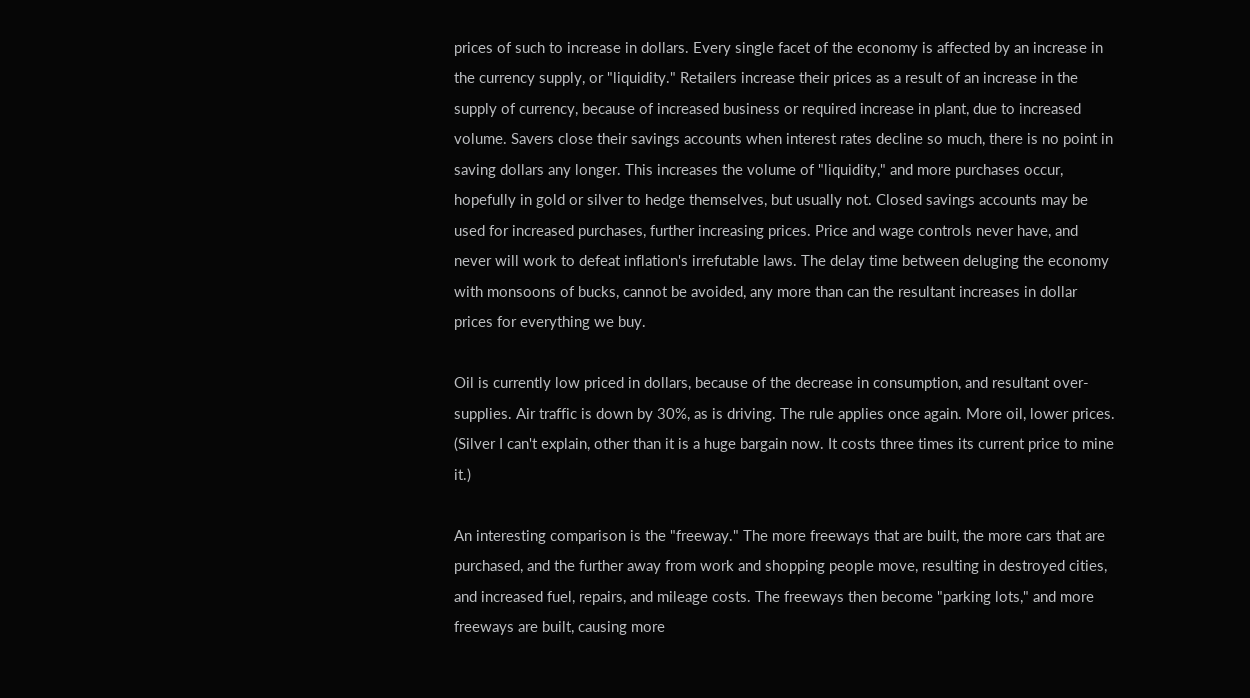prices of such to increase in dollars. Every single facet of the economy is affected by an increase in the currency supply, or "liquidity." Retailers increase their prices as a result of an increase in the supply of currency, because of increased business or required increase in plant, due to increased volume. Savers close their savings accounts when interest rates decline so much, there is no point in saving dollars any longer. This increases the volume of "liquidity," and more purchases occur, hopefully in gold or silver to hedge themselves, but usually not. Closed savings accounts may be used for increased purchases, further increasing prices. Price and wage controls never have, and never will work to defeat inflation's irrefutable laws. The delay time between deluging the economy with monsoons of bucks, cannot be avoided, any more than can the resultant increases in dollar prices for everything we buy.

Oil is currently low priced in dollars, because of the decrease in consumption, and resultant over-supplies. Air traffic is down by 30%, as is driving. The rule applies once again. More oil, lower prices. (Silver I can't explain, other than it is a huge bargain now. It costs three times its current price to mine it.)

An interesting comparison is the "freeway." The more freeways that are built, the more cars that are purchased, and the further away from work and shopping people move, resulting in destroyed cities, and increased fuel, repairs, and mileage costs. The freeways then become "parking lots," and more freeways are built, causing more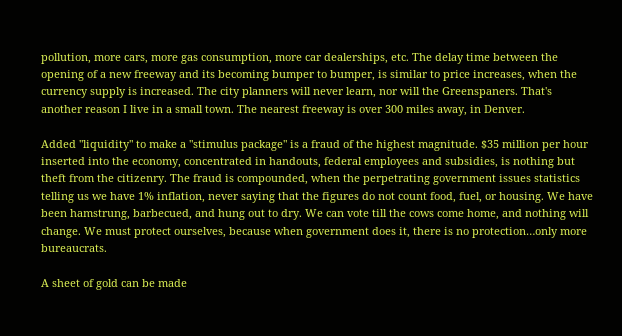pollution, more cars, more gas consumption, more car dealerships, etc. The delay time between the opening of a new freeway and its becoming bumper to bumper, is similar to price increases, when the currency supply is increased. The city planners will never learn, nor will the Greenspaners. That's another reason I live in a small town. The nearest freeway is over 300 miles away, in Denver.

Added "liquidity" to make a "stimulus package" is a fraud of the highest magnitude. $35 million per hour inserted into the economy, concentrated in handouts, federal employees and subsidies, is nothing but theft from the citizenry. The fraud is compounded, when the perpetrating government issues statistics telling us we have 1% inflation, never saying that the figures do not count food, fuel, or housing. We have been hamstrung, barbecued, and hung out to dry. We can vote till the cows come home, and nothing will change. We must protect ourselves, because when government does it, there is no protection…only more bureaucrats.

A sheet of gold can be made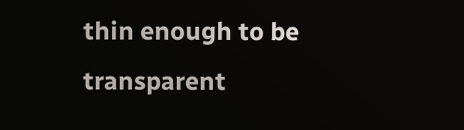thin enough to be transparent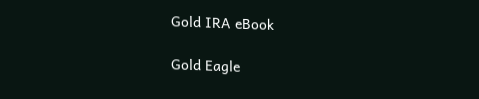Gold IRA eBook

Gold Eagle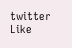twitter                Like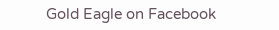Gold Eagle on Facebook